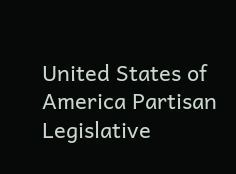United States of America Partisan Legislative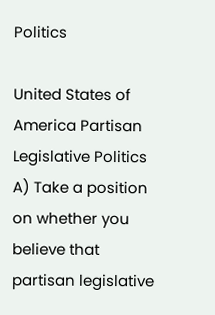Politics

United States of America Partisan Legislative Politics   A) Take a position on whether you believe that partisan legislative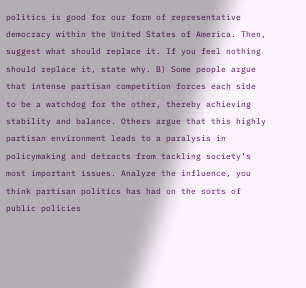politics is good for our form of representative democracy within the United States of America. Then, suggest what should replace it. If you feel nothing should replace it, state why. B) Some people argue that intense partisan competition forces each side to be a watchdog for the other, thereby achieving stability and balance. Others argue that this highly partisan environment leads to a paralysis in policymaking and detracts from tackling society’s most important issues. Analyze the influence, you think partisan politics has had on the sorts of public policies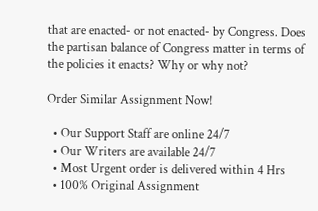that are enacted- or not enacted- by Congress. Does the partisan balance of Congress matter in terms of the policies it enacts? Why or why not?

Order Similar Assignment Now!

  • Our Support Staff are online 24/7
  • Our Writers are available 24/7
  • Most Urgent order is delivered within 4 Hrs
  • 100% Original Assignment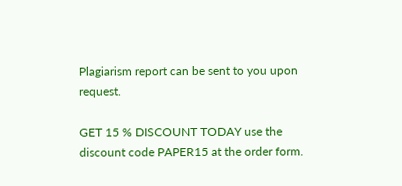Plagiarism report can be sent to you upon request.

GET 15 % DISCOUNT TODAY use the discount code PAPER15 at the order form.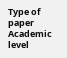Type of paper Academic level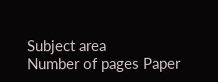Subject area
Number of pages Paper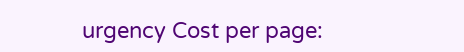urgency Cost per page: